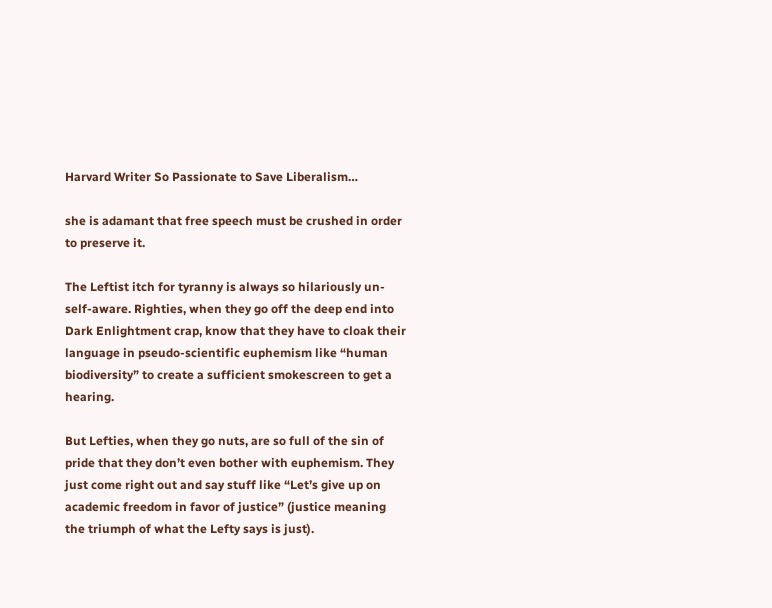Harvard Writer So Passionate to Save Liberalism…

she is adamant that free speech must be crushed in order to preserve it.

The Leftist itch for tyranny is always so hilariously un-self-aware. Righties, when they go off the deep end into Dark Enlightment crap, know that they have to cloak their language in pseudo-scientific euphemism like “human biodiversity” to create a sufficient smokescreen to get a hearing.

But Lefties, when they go nuts, are so full of the sin of pride that they don’t even bother with euphemism. They just come right out and say stuff like “Let’s give up on academic freedom in favor of justice” (justice meaning the triumph of what the Lefty says is just).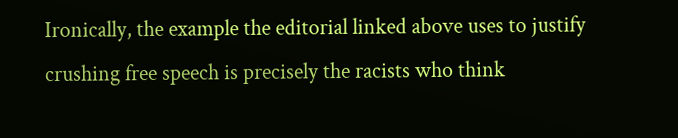Ironically, the example the editorial linked above uses to justify crushing free speech is precisely the racists who think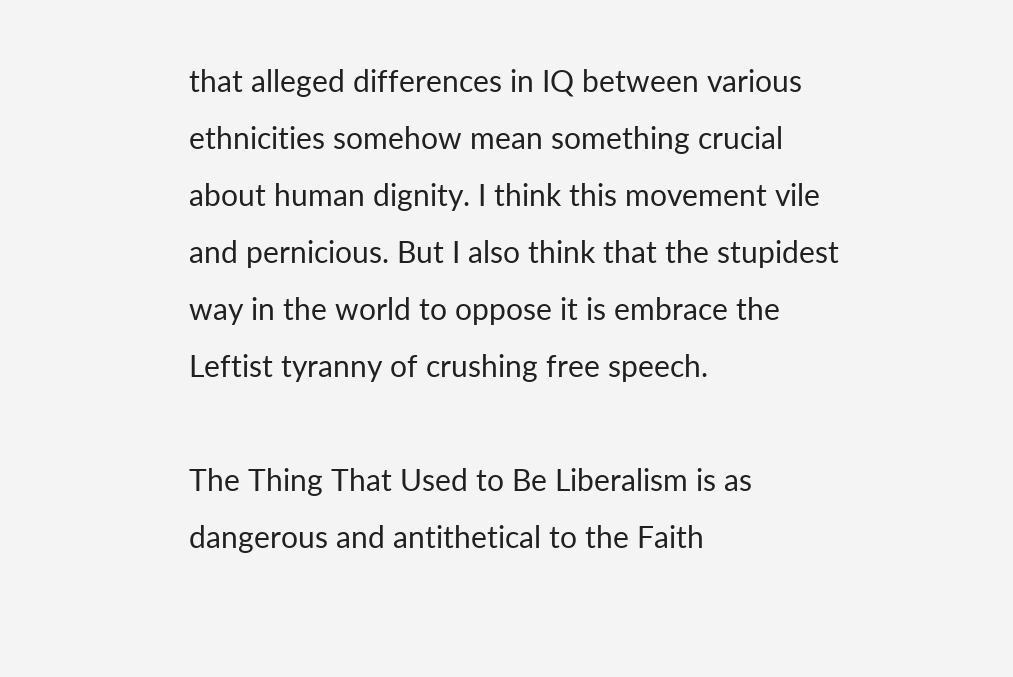that alleged differences in IQ between various ethnicities somehow mean something crucial about human dignity. I think this movement vile and pernicious. But I also think that the stupidest way in the world to oppose it is embrace the Leftist tyranny of crushing free speech.

The Thing That Used to Be Liberalism is as dangerous and antithetical to the Faith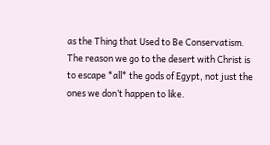as the Thing that Used to Be Conservatism. The reason we go to the desert with Christ is to escape *all* the gods of Egypt, not just the ones we don’t happen to like.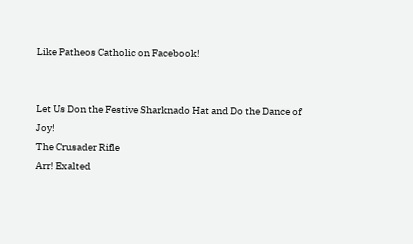Like Patheos Catholic on Facebook!


Let Us Don the Festive Sharknado Hat and Do the Dance of Joy!
The Crusader Rifle
Arr! Exalted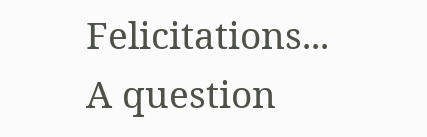Felicitations...
A question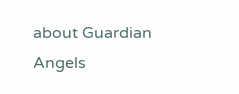about Guardian Angels